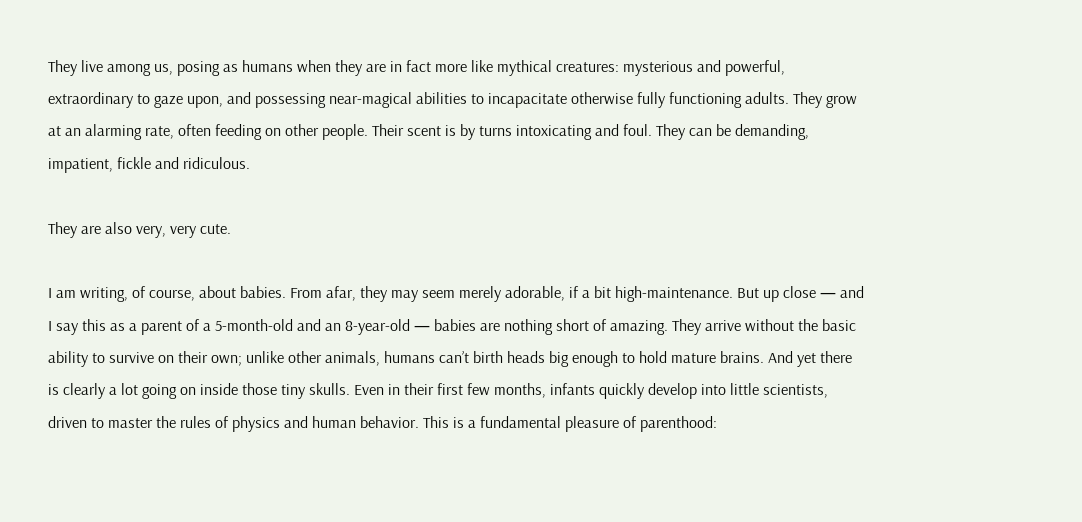They live among us, posing as humans when they are in fact more like mythical creatures: mysterious and powerful, extraordinary to gaze upon, and possessing near-magical abilities to incapacitate otherwise fully functioning adults. They grow at an alarming rate, often feeding on other people. Their scent is by turns intoxicating and foul. They can be demanding, impatient, fickle and ridiculous.

They are also very, very cute.

I am writing, of course, about babies. From afar, they may seem merely adorable, if a bit high-maintenance. But up close — and I say this as a parent of a 5-month-old and an 8-year-old — babies are nothing short of amazing. They arrive without the basic ability to survive on their own; unlike other animals, humans can’t birth heads big enough to hold mature brains. And yet there is clearly a lot going on inside those tiny skulls. Even in their first few months, infants quickly develop into little scientists, driven to master the rules of physics and human behavior. This is a fundamental pleasure of parenthood: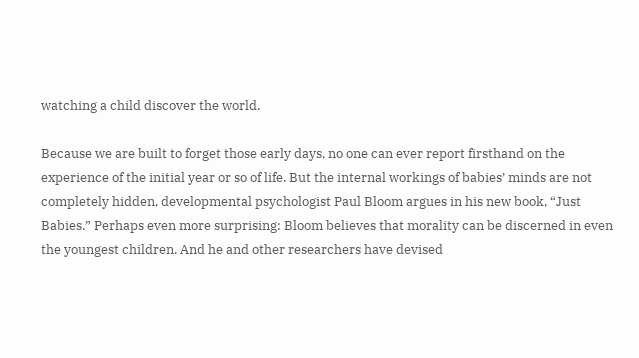watching a child discover the world.

Because we are built to forget those early days, no one can ever report firsthand on the experience of the initial year or so of life. But the internal workings of babies’ minds are not completely hidden, developmental psychologist Paul Bloom argues in his new book, “Just Babies.” Perhaps even more surprising: Bloom believes that morality can be discerned in even the youngest children. And he and other researchers have devised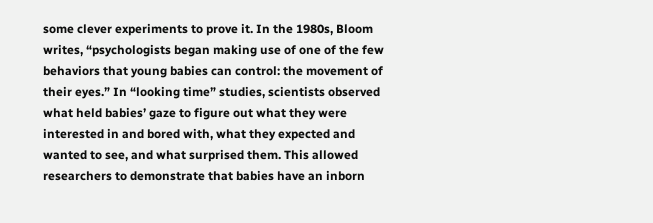some clever experiments to prove it. In the 1980s, Bloom writes, “psychologists began making use of one of the few behaviors that young babies can control: the movement of their eyes.” In “looking time” studies, scientists observed what held babies’ gaze to figure out what they were interested in and bored with, what they expected and wanted to see, and what surprised them. This allowed researchers to demonstrate that babies have an inborn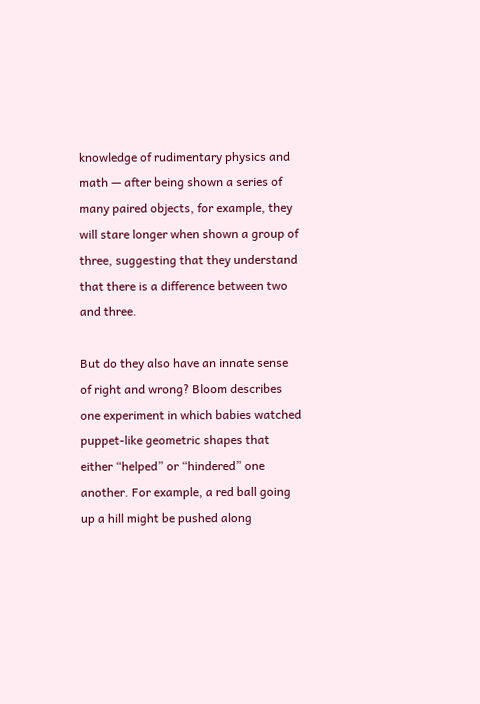knowledge of rudimentary physics and math — after being shown a series of many paired objects, for example, they will stare longer when shown a group of three, suggesting that they understand that there is a difference between two and three.

But do they also have an innate sense of right and wrong? Bloom describes one experiment in which babies watched puppet-like geometric shapes that either “helped” or “hindered” one another. For example, a red ball going up a hill might be pushed along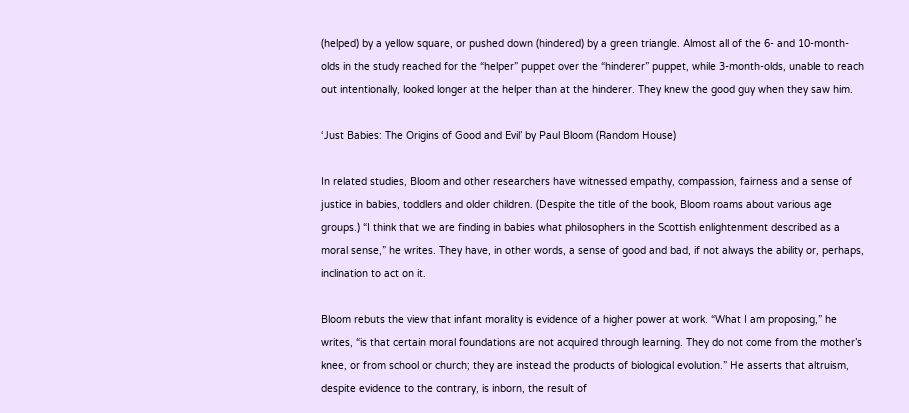(helped) by a yellow square, or pushed down (hindered) by a green triangle. Almost all of the 6- and 10-month-olds in the study reached for the “helper” puppet over the “hinderer” puppet, while 3-month-olds, unable to reach out intentionally, looked longer at the helper than at the hinderer. They knew the good guy when they saw him.

‘Just Babies: The Origins of Good and Evil’ by Paul Bloom (Random House)

In related studies, Bloom and other researchers have witnessed empathy, compassion, fairness and a sense of justice in babies, toddlers and older children. (Despite the title of the book, Bloom roams about various age groups.) “I think that we are finding in babies what philosophers in the Scottish enlightenment described as a moral sense,” he writes. They have, in other words, a sense of good and bad, if not always the ability or, perhaps, inclination to act on it.

Bloom rebuts the view that infant morality is evidence of a higher power at work. “What I am proposing,” he writes, “is that certain moral foundations are not acquired through learning. They do not come from the mother’s knee, or from school or church; they are instead the products of biological evolution.” He asserts that altruism, despite evidence to the contrary, is inborn, the result of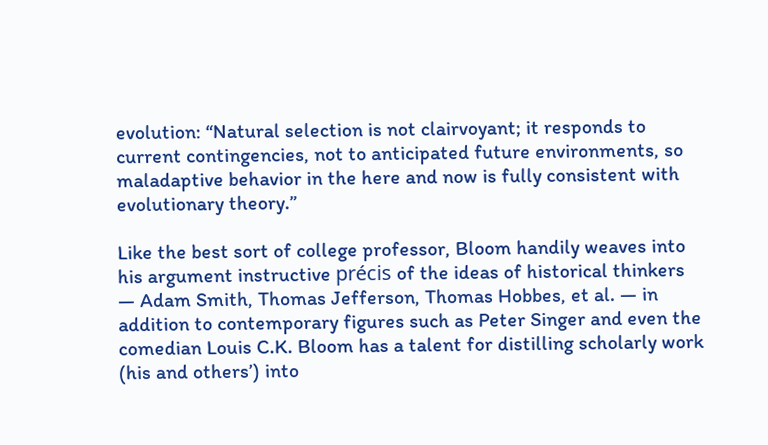evolution: “Natural selection is not clairvoyant; it responds to current contingencies, not to anticipated future environments, so maladaptive behavior in the here and now is fully consistent with evolutionary theory.”

Like the best sort of college professor, Bloom handily weaves into his argument instructive précis of the ideas of historical thinkers — Adam Smith, Thomas Jefferson, Thomas Hobbes, et al. — in addition to contemporary figures such as Peter Singer and even the comedian Louis C.K. Bloom has a talent for distilling scholarly work (his and others’) into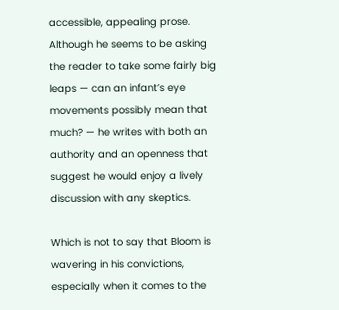accessible, appealing prose. Although he seems to be asking the reader to take some fairly big leaps — can an infant’s eye movements possibly mean that much? — he writes with both an authority and an openness that suggest he would enjoy a lively discussion with any skeptics.

Which is not to say that Bloom is wavering in his convictions, especially when it comes to the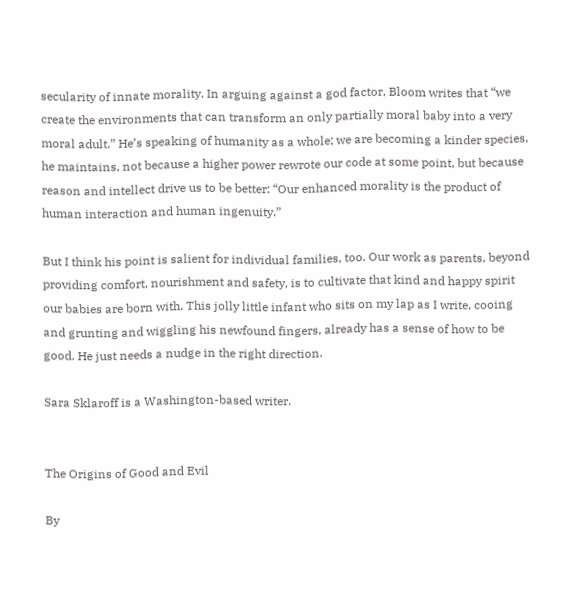secularity of innate morality. In arguing against a god factor, Bloom writes that “we create the environments that can transform an only partially moral baby into a very moral adult.” He’s speaking of humanity as a whole; we are becoming a kinder species, he maintains, not because a higher power rewrote our code at some point, but because reason and intellect drive us to be better: “Our enhanced morality is the product of human interaction and human ingenuity.”

But I think his point is salient for individual families, too. Our work as parents, beyond providing comfort, nourishment and safety, is to cultivate that kind and happy spirit our babies are born with. This jolly little infant who sits on my lap as I write, cooing and grunting and wiggling his newfound fingers, already has a sense of how to be good. He just needs a nudge in the right direction.

Sara Sklaroff is a Washington-based writer.


The Origins of Good and Evil

By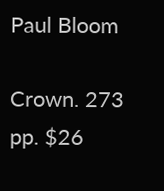Paul Bloom

Crown. 273 pp. $26